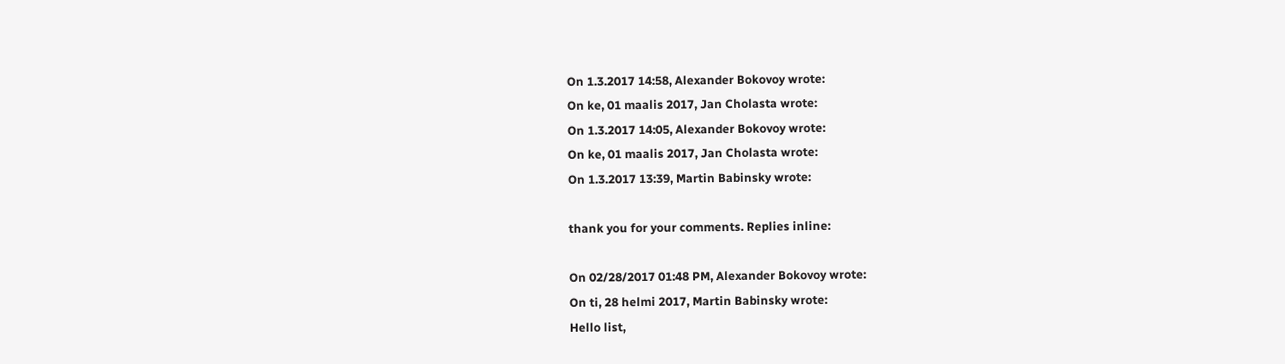On 1.3.2017 14:58, Alexander Bokovoy wrote:
On ke, 01 maalis 2017, Jan Cholasta wrote:
On 1.3.2017 14:05, Alexander Bokovoy wrote:
On ke, 01 maalis 2017, Jan Cholasta wrote:
On 1.3.2017 13:39, Martin Babinsky wrote:

thank you for your comments. Replies inline:

On 02/28/2017 01:48 PM, Alexander Bokovoy wrote:
On ti, 28 helmi 2017, Martin Babinsky wrote:
Hello list,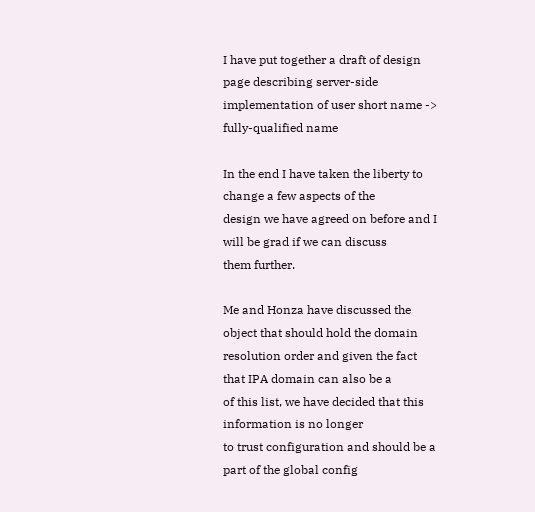I have put together a draft of design page describing server-side
implementation of user short name -> fully-qualified name

In the end I have taken the liberty to change a few aspects of the
design we have agreed on before and I will be grad if we can discuss
them further.

Me and Honza have discussed the object that should hold the domain
resolution order and given the fact that IPA domain can also be a
of this list, we have decided that this information is no longer
to trust configuration and should be a part of the global config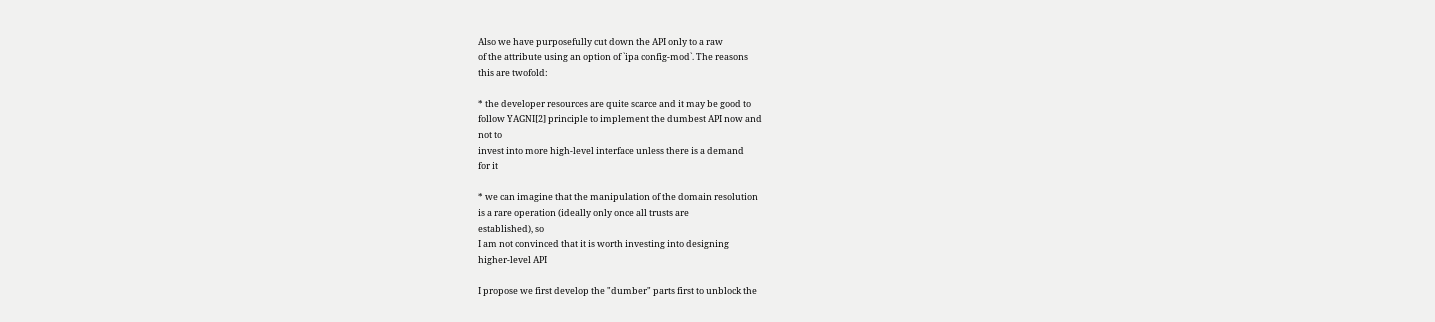Also we have purposefully cut down the API only to a raw
of the attribute using an option of `ipa config-mod`. The reasons
this are twofold:

* the developer resources are quite scarce and it may be good to
follow YAGNI[2] principle to implement the dumbest API now and
not to
invest into more high-level interface unless there is a demand
for it

* we can imagine that the manipulation of the domain resolution
is a rare operation (ideally only once all trusts are
established), so
I am not convinced that it is worth investing into designing
higher-level API

I propose we first develop the "dumber" parts first to unblock the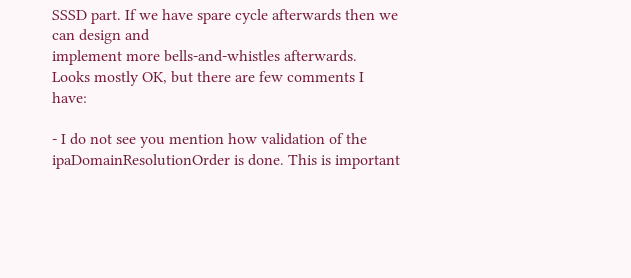SSSD part. If we have spare cycle afterwards then we can design and
implement more bells-and-whistles afterwards.
Looks mostly OK, but there are few comments I have:

- I do not see you mention how validation of the
ipaDomainResolutionOrder is done. This is important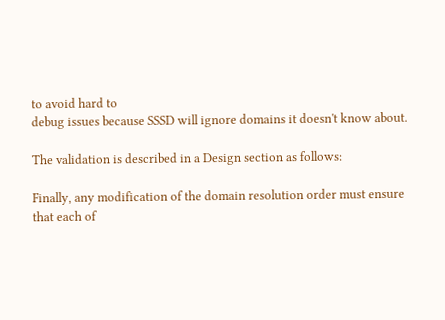to avoid hard to
debug issues because SSSD will ignore domains it doesn't know about.

The validation is described in a Design section as follows:

Finally, any modification of the domain resolution order must ensure
that each of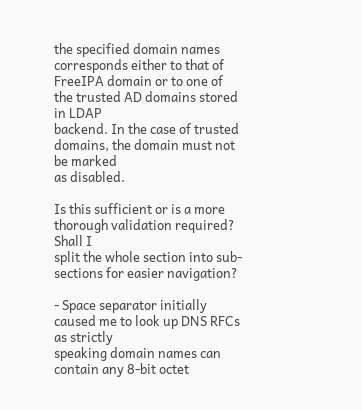the specified domain names corresponds either to that of
FreeIPA domain or to one of the trusted AD domains stored in LDAP
backend. In the case of trusted domains, the domain must not be marked
as disabled.

Is this sufficient or is a more thorough validation required? Shall I
split the whole section into sub-sections for easier navigation?

- Space separator initially caused me to look up DNS RFCs as strictly
speaking domain names can contain any 8-bit octet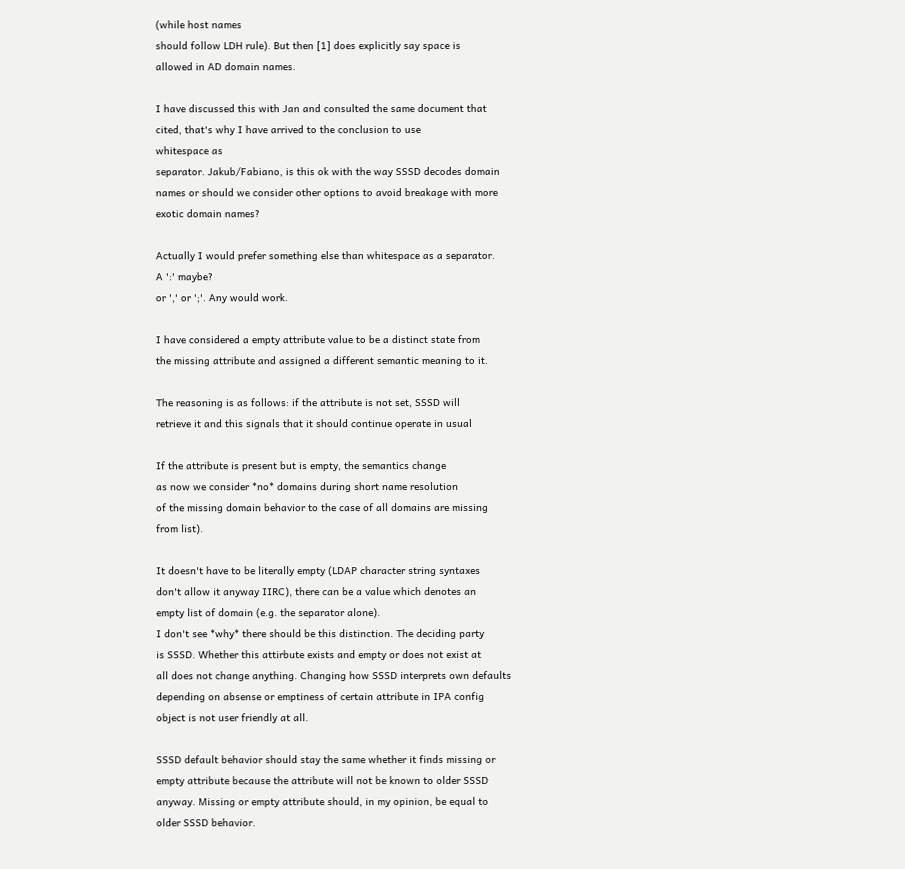(while host names
should follow LDH rule). But then [1] does explicitly say space is
allowed in AD domain names.

I have discussed this with Jan and consulted the same document that
cited, that's why I have arrived to the conclusion to use
whitespace as
separator. Jakub/Fabiano, is this ok with the way SSSD decodes domain
names or should we consider other options to avoid breakage with more
exotic domain names?

Actually I would prefer something else than whitespace as a separator.
A ':' maybe?
or ',' or ';'. Any would work.

I have considered a empty attribute value to be a distinct state from
the missing attribute and assigned a different semantic meaning to it.

The reasoning is as follows: if the attribute is not set, SSSD will
retrieve it and this signals that it should continue operate in usual

If the attribute is present but is empty, the semantics change
as now we consider *no* domains during short name resolution
of the missing domain behavior to the case of all domains are missing
from list).

It doesn't have to be literally empty (LDAP character string syntaxes
don't allow it anyway IIRC), there can be a value which denotes an
empty list of domain (e.g. the separator alone).
I don't see *why* there should be this distinction. The deciding party
is SSSD. Whether this attirbute exists and empty or does not exist at
all does not change anything. Changing how SSSD interprets own defaults
depending on absense or emptiness of certain attribute in IPA config
object is not user friendly at all.

SSSD default behavior should stay the same whether it finds missing or
empty attribute because the attribute will not be known to older SSSD
anyway. Missing or empty attribute should, in my opinion, be equal to
older SSSD behavior.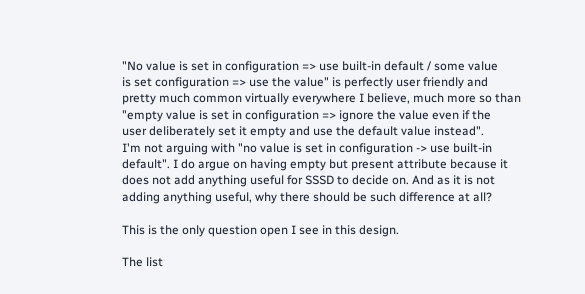"No value is set in configuration => use built-in default / some value
is set configuration => use the value" is perfectly user friendly and
pretty much common virtually everywhere I believe, much more so than
"empty value is set in configuration => ignore the value even if the
user deliberately set it empty and use the default value instead".
I'm not arguing with "no value is set in configuration -> use built-in
default". I do argue on having empty but present attribute because it
does not add anything useful for SSSD to decide on. And as it is not
adding anything useful, why there should be such difference at all?

This is the only question open I see in this design.

The list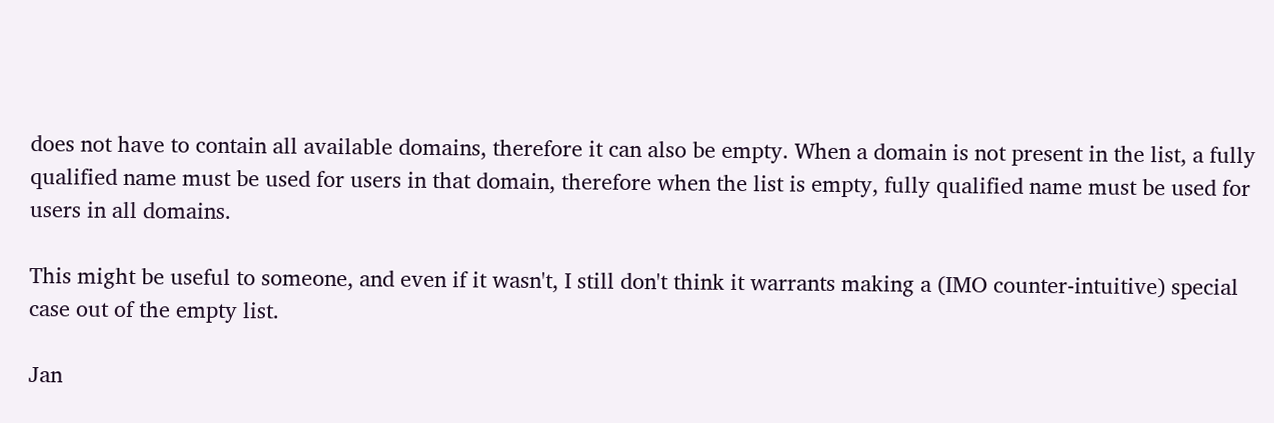does not have to contain all available domains, therefore it can also be empty. When a domain is not present in the list, a fully qualified name must be used for users in that domain, therefore when the list is empty, fully qualified name must be used for users in all domains.

This might be useful to someone, and even if it wasn't, I still don't think it warrants making a (IMO counter-intuitive) special case out of the empty list.

Jan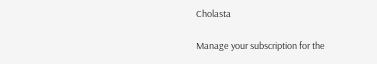Cholasta

Manage your subscription for the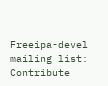Freeipa-devel mailing list:
Contribute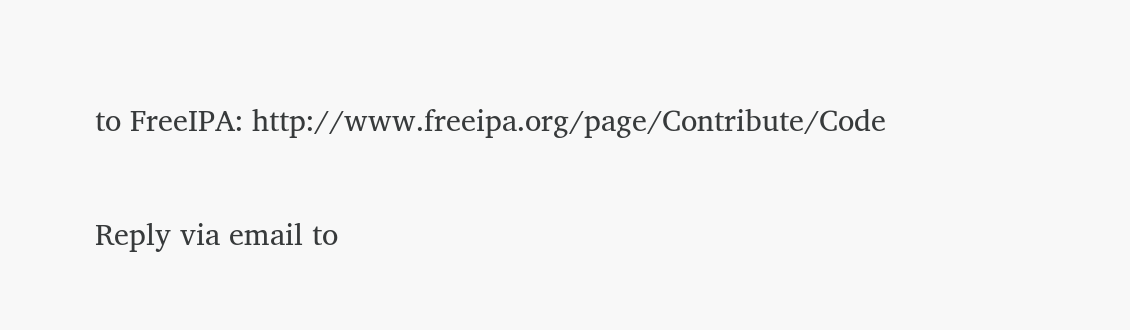to FreeIPA: http://www.freeipa.org/page/Contribute/Code

Reply via email to